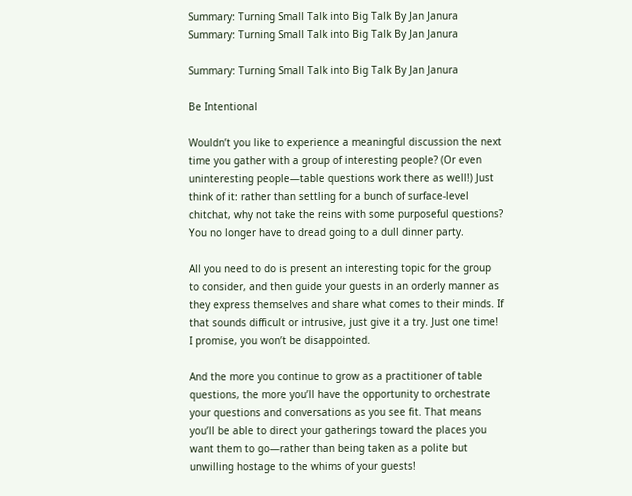Summary: Turning Small Talk into Big Talk By Jan Janura
Summary: Turning Small Talk into Big Talk By Jan Janura

Summary: Turning Small Talk into Big Talk By Jan Janura

Be Intentional

Wouldn’t you like to experience a meaningful discussion the next time you gather with a group of interesting people? (Or even uninteresting people—table questions work there as well!) Just think of it: rather than settling for a bunch of surface-level chitchat, why not take the reins with some purposeful questions? You no longer have to dread going to a dull dinner party.

All you need to do is present an interesting topic for the group to consider, and then guide your guests in an orderly manner as they express themselves and share what comes to their minds. If that sounds difficult or intrusive, just give it a try. Just one time! I promise, you won’t be disappointed.

And the more you continue to grow as a practitioner of table questions, the more you’ll have the opportunity to orchestrate your questions and conversations as you see fit. That means you’ll be able to direct your gatherings toward the places you want them to go—rather than being taken as a polite but unwilling hostage to the whims of your guests!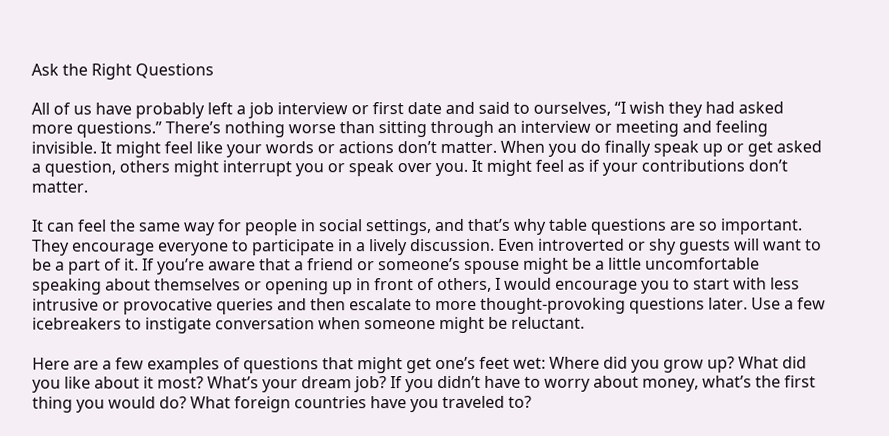Ask the Right Questions

All of us have probably left a job interview or first date and said to ourselves, “I wish they had asked more questions.” There’s nothing worse than sitting through an interview or meeting and feeling invisible. It might feel like your words or actions don’t matter. When you do finally speak up or get asked a question, others might interrupt you or speak over you. It might feel as if your contributions don’t matter.

It can feel the same way for people in social settings, and that’s why table questions are so important. They encourage everyone to participate in a lively discussion. Even introverted or shy guests will want to be a part of it. If you’re aware that a friend or someone’s spouse might be a little uncomfortable speaking about themselves or opening up in front of others, I would encourage you to start with less intrusive or provocative queries and then escalate to more thought-provoking questions later. Use a few icebreakers to instigate conversation when someone might be reluctant.

Here are a few examples of questions that might get one’s feet wet: Where did you grow up? What did you like about it most? What’s your dream job? If you didn’t have to worry about money, what’s the first thing you would do? What foreign countries have you traveled to?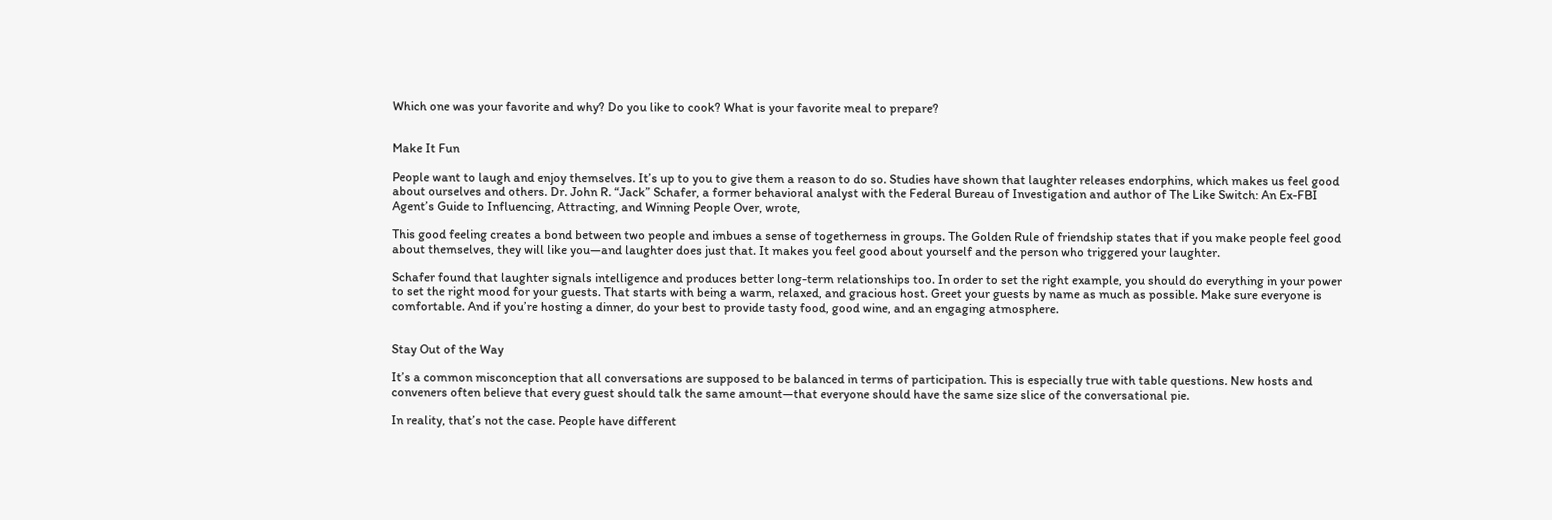Which one was your favorite and why? Do you like to cook? What is your favorite meal to prepare?


Make It Fun

People want to laugh and enjoy themselves. It’s up to you to give them a reason to do so. Studies have shown that laughter releases endorphins, which makes us feel good about ourselves and others. Dr. John R. “Jack” Schafer, a former behavioral analyst with the Federal Bureau of Investigation and author of The Like Switch: An Ex-FBI Agent’s Guide to Influencing, Attracting, and Winning People Over, wrote,

This good feeling creates a bond between two people and imbues a sense of togetherness in groups. The Golden Rule of friendship states that if you make people feel good about themselves, they will like you—and laughter does just that. It makes you feel good about yourself and the person who triggered your laughter.

Schafer found that laughter signals intelligence and produces better long-term relationships too. In order to set the right example, you should do everything in your power to set the right mood for your guests. That starts with being a warm, relaxed, and gracious host. Greet your guests by name as much as possible. Make sure everyone is comfortable. And if you’re hosting a dinner, do your best to provide tasty food, good wine, and an engaging atmosphere.


Stay Out of the Way

It’s a common misconception that all conversations are supposed to be balanced in terms of participation. This is especially true with table questions. New hosts and conveners often believe that every guest should talk the same amount—that everyone should have the same size slice of the conversational pie.

In reality, that’s not the case. People have different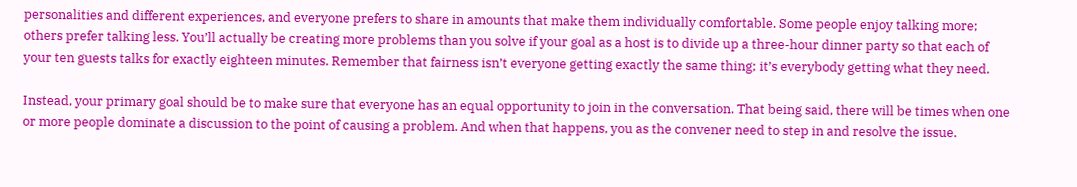personalities and different experiences, and everyone prefers to share in amounts that make them individually comfortable. Some people enjoy talking more; others prefer talking less. You’ll actually be creating more problems than you solve if your goal as a host is to divide up a three-hour dinner party so that each of your ten guests talks for exactly eighteen minutes. Remember that fairness isn’t everyone getting exactly the same thing; it’s everybody getting what they need.

Instead, your primary goal should be to make sure that everyone has an equal opportunity to join in the conversation. That being said, there will be times when one or more people dominate a discussion to the point of causing a problem. And when that happens, you as the convener need to step in and resolve the issue.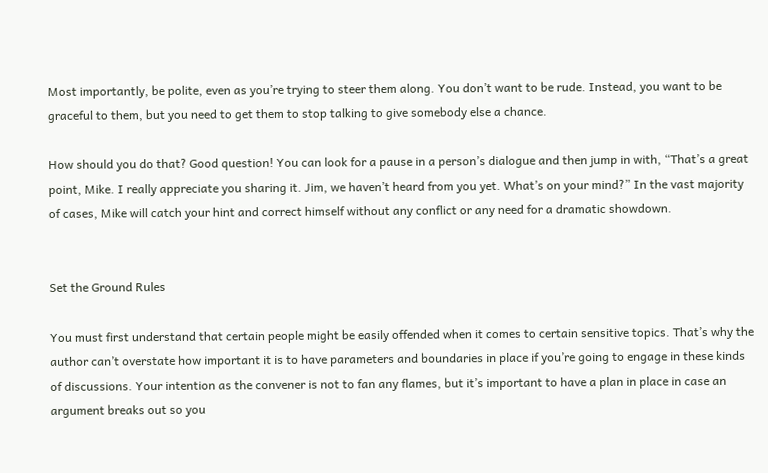Most importantly, be polite, even as you’re trying to steer them along. You don’t want to be rude. Instead, you want to be graceful to them, but you need to get them to stop talking to give somebody else a chance.

How should you do that? Good question! You can look for a pause in a person’s dialogue and then jump in with, “That’s a great point, Mike. I really appreciate you sharing it. Jim, we haven’t heard from you yet. What’s on your mind?” In the vast majority of cases, Mike will catch your hint and correct himself without any conflict or any need for a dramatic showdown.


Set the Ground Rules

You must first understand that certain people might be easily offended when it comes to certain sensitive topics. That’s why the author can’t overstate how important it is to have parameters and boundaries in place if you’re going to engage in these kinds of discussions. Your intention as the convener is not to fan any flames, but it’s important to have a plan in place in case an argument breaks out so you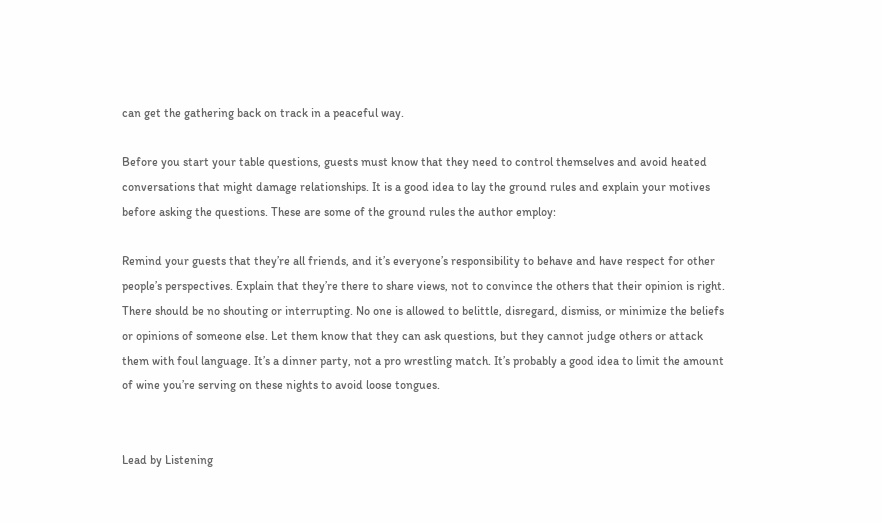can get the gathering back on track in a peaceful way.

Before you start your table questions, guests must know that they need to control themselves and avoid heated conversations that might damage relationships. It is a good idea to lay the ground rules and explain your motives before asking the questions. These are some of the ground rules the author employ:

Remind your guests that they’re all friends, and it’s everyone’s responsibility to behave and have respect for other people’s perspectives. Explain that they’re there to share views, not to convince the others that their opinion is right. There should be no shouting or interrupting. No one is allowed to belittle, disregard, dismiss, or minimize the beliefs or opinions of someone else. Let them know that they can ask questions, but they cannot judge others or attack them with foul language. It’s a dinner party, not a pro wrestling match. It’s probably a good idea to limit the amount of wine you’re serving on these nights to avoid loose tongues.


Lead by Listening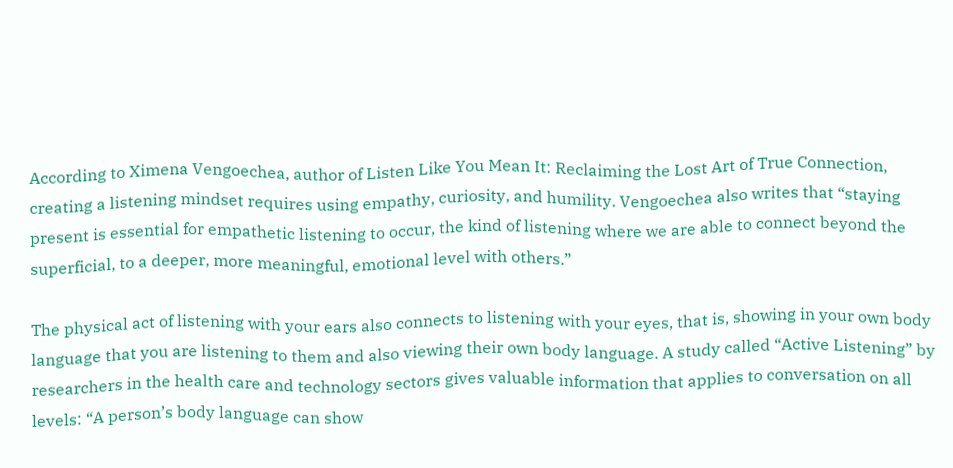According to Ximena Vengoechea, author of Listen Like You Mean It: Reclaiming the Lost Art of True Connection, creating a listening mindset requires using empathy, curiosity, and humility. Vengoechea also writes that “staying present is essential for empathetic listening to occur, the kind of listening where we are able to connect beyond the superficial, to a deeper, more meaningful, emotional level with others.”

The physical act of listening with your ears also connects to listening with your eyes, that is, showing in your own body language that you are listening to them and also viewing their own body language. A study called “Active Listening” by researchers in the health care and technology sectors gives valuable information that applies to conversation on all levels: “A person’s body language can show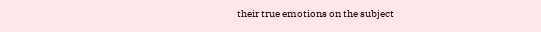their true emotions on the subject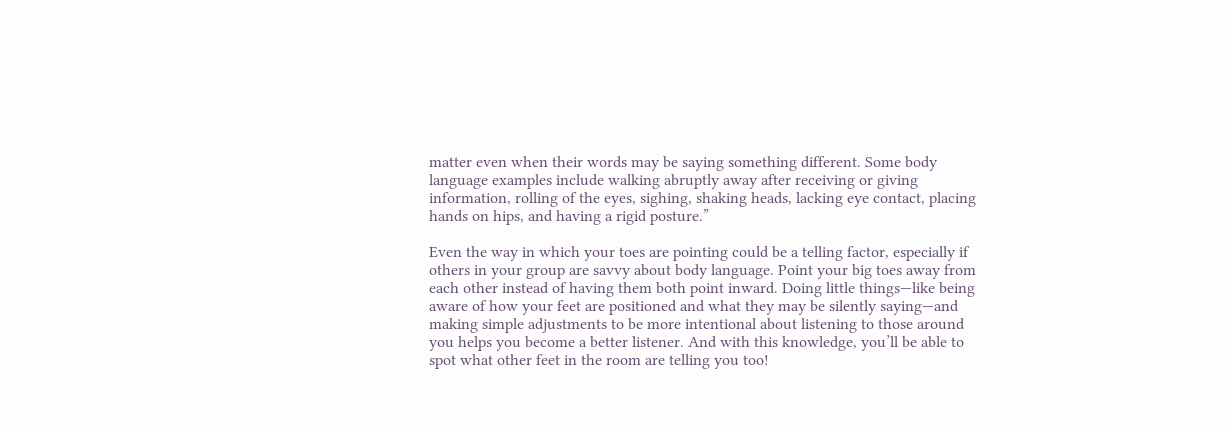matter even when their words may be saying something different. Some body language examples include walking abruptly away after receiving or giving information, rolling of the eyes, sighing, shaking heads, lacking eye contact, placing hands on hips, and having a rigid posture.”

Even the way in which your toes are pointing could be a telling factor, especially if others in your group are savvy about body language. Point your big toes away from each other instead of having them both point inward. Doing little things—like being aware of how your feet are positioned and what they may be silently saying—and making simple adjustments to be more intentional about listening to those around you helps you become a better listener. And with this knowledge, you’ll be able to spot what other feet in the room are telling you too!